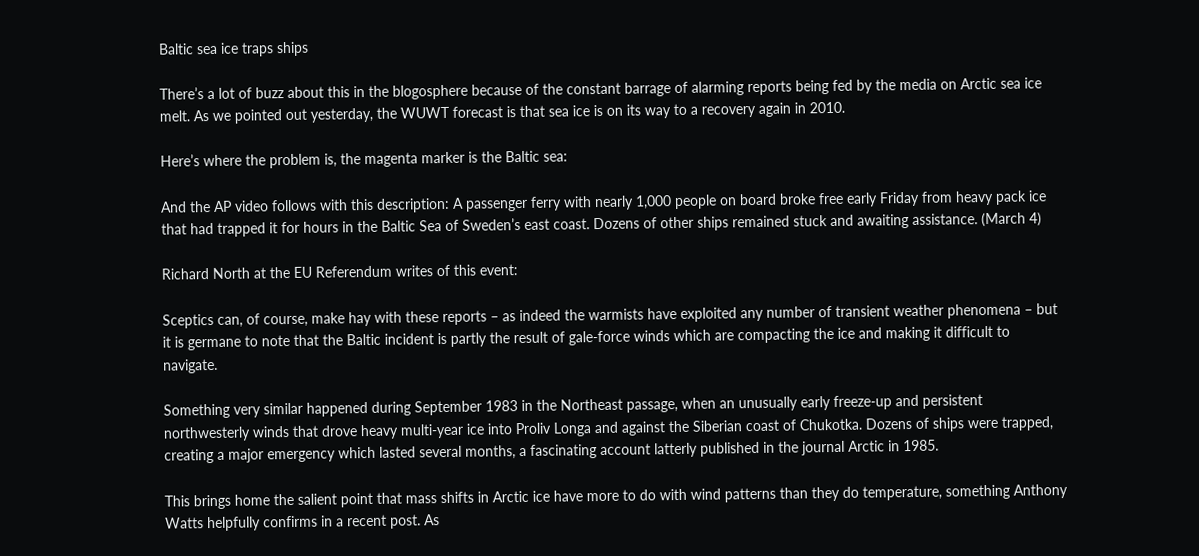Baltic sea ice traps ships

There’s a lot of buzz about this in the blogosphere because of the constant barrage of alarming reports being fed by the media on Arctic sea ice melt. As we pointed out yesterday, the WUWT forecast is that sea ice is on its way to a recovery again in 2010.

Here’s where the problem is, the magenta marker is the Baltic sea:

And the AP video follows with this description: A passenger ferry with nearly 1,000 people on board broke free early Friday from heavy pack ice that had trapped it for hours in the Baltic Sea of Sweden’s east coast. Dozens of other ships remained stuck and awaiting assistance. (March 4)

Richard North at the EU Referendum writes of this event:

Sceptics can, of course, make hay with these reports – as indeed the warmists have exploited any number of transient weather phenomena – but it is germane to note that the Baltic incident is partly the result of gale-force winds which are compacting the ice and making it difficult to navigate.

Something very similar happened during September 1983 in the Northeast passage, when an unusually early freeze-up and persistent northwesterly winds that drove heavy multi-year ice into Proliv Longa and against the Siberian coast of Chukotka. Dozens of ships were trapped, creating a major emergency which lasted several months, a fascinating account latterly published in the journal Arctic in 1985.

This brings home the salient point that mass shifts in Arctic ice have more to do with wind patterns than they do temperature, something Anthony Watts helpfully confirms in a recent post. As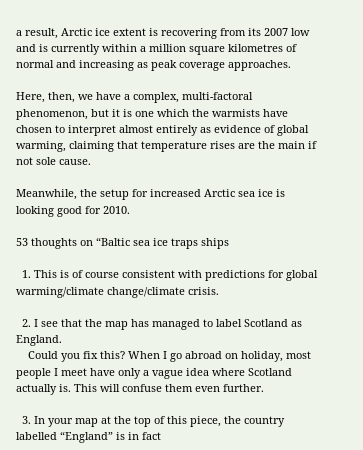a result, Arctic ice extent is recovering from its 2007 low and is currently within a million square kilometres of normal and increasing as peak coverage approaches.

Here, then, we have a complex, multi-factoral phenomenon, but it is one which the warmists have chosen to interpret almost entirely as evidence of global warming, claiming that temperature rises are the main if not sole cause.

Meanwhile, the setup for increased Arctic sea ice is looking good for 2010.

53 thoughts on “Baltic sea ice traps ships

  1. This is of course consistent with predictions for global warming/climate change/climate crisis.

  2. I see that the map has managed to label Scotland as England.
    Could you fix this? When I go abroad on holiday, most people I meet have only a vague idea where Scotland actually is. This will confuse them even further.

  3. In your map at the top of this piece, the country labelled “England” is in fact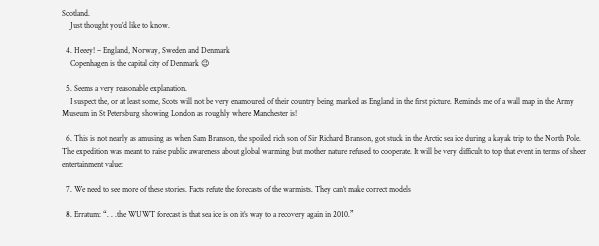Scotland.
    Just thought you’d like to know.

  4. Heeey! – England, Norway, Sweden and Denmark
    Copenhagen is the capital city of Denmark 😉

  5. Seems a very reasonable explanation.
    I suspect the, or at least some, Scots will not be very enamoured of their country being marked as England in the first picture. Reminds me of a wall map in the Army Museum in St Petersburg showing London as roughly where Manchester is!

  6. This is not nearly as amusing as when Sam Branson, the spoiled rich son of Sir Richard Branson, got stuck in the Arctic sea ice during a kayak trip to the North Pole. The expedition was meant to raise public awareness about global warming but mother nature refused to cooperate. It will be very difficult to top that event in terms of sheer entertainment value:

  7. We need to see more of these stories. Facts refute the forecasts of the warmists. They can’t make correct models

  8. Erratum: “. . .the WUWT forecast is that sea ice is on it’s way to a recovery again in 2010.”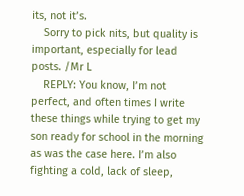its, not it’s.
    Sorry to pick nits, but quality is important, especially for lead posts. /Mr L
    REPLY: You know, I’m not perfect, and often times I write these things while trying to get my son ready for school in the morning as was the case here. I’m also fighting a cold, lack of sleep,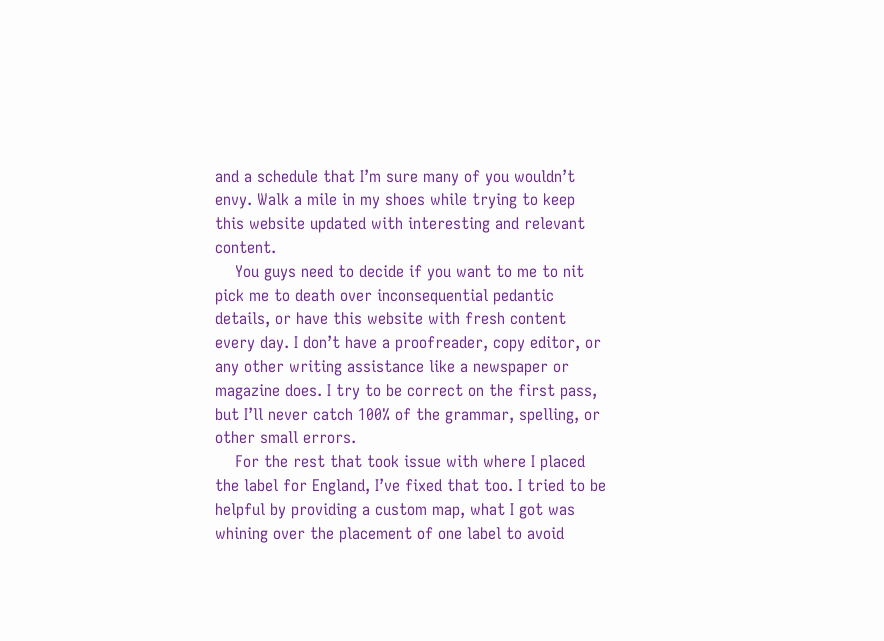and a schedule that I’m sure many of you wouldn’t envy. Walk a mile in my shoes while trying to keep this website updated with interesting and relevant content.
    You guys need to decide if you want to me to nit pick me to death over inconsequential pedantic details, or have this website with fresh content every day. I don’t have a proofreader, copy editor, or any other writing assistance like a newspaper or magazine does. I try to be correct on the first pass, but I’ll never catch 100% of the grammar, spelling, or other small errors.
    For the rest that took issue with where I placed the label for England, I’ve fixed that too. I tried to be helpful by providing a custom map, what I got was whining over the placement of one label to avoid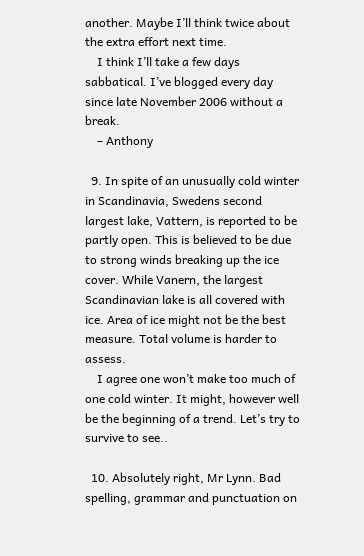another. Maybe I’ll think twice about the extra effort next time.
    I think I’ll take a few days sabbatical. I’ve blogged every day since late November 2006 without a break.
    – Anthony

  9. In spite of an unusually cold winter in Scandinavia, Swedens second largest lake, Vattern, is reported to be partly open. This is believed to be due to strong winds breaking up the ice cover. While Vanern, the largest Scandinavian lake is all covered with ice. Area of ice might not be the best measure. Total volume is harder to assess.
    I agree one won’t make too much of one cold winter. It might, however well be the beginning of a trend. Let’s try to survive to see..

  10. Absolutely right, Mr Lynn. Bad spelling, grammar and punctuation on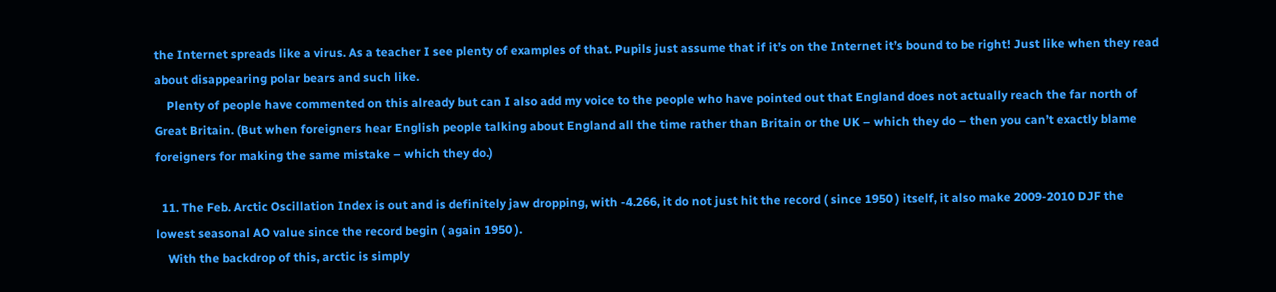the Internet spreads like a virus. As a teacher I see plenty of examples of that. Pupils just assume that if it’s on the Internet it’s bound to be right! Just like when they read about disappearing polar bears and such like.
    Plenty of people have commented on this already but can I also add my voice to the people who have pointed out that England does not actually reach the far north of Great Britain. (But when foreigners hear English people talking about England all the time rather than Britain or the UK – which they do – then you can’t exactly blame foreigners for making the same mistake – which they do.)

  11. The Feb. Arctic Oscillation Index is out and is definitely jaw dropping, with -4.266, it do not just hit the record ( since 1950 ) itself, it also make 2009-2010 DJF the lowest seasonal AO value since the record begin ( again 1950 ).
    With the backdrop of this, arctic is simply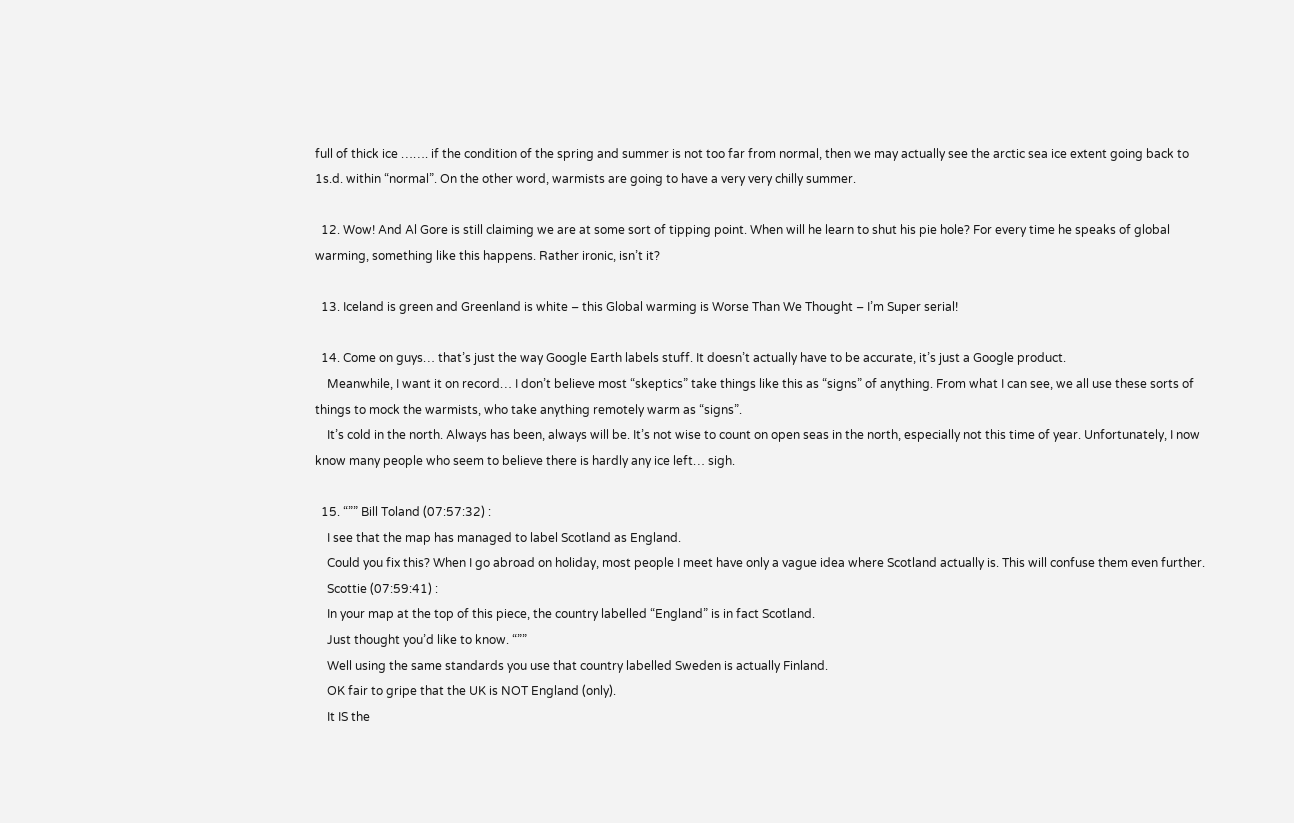full of thick ice ……. if the condition of the spring and summer is not too far from normal, then we may actually see the arctic sea ice extent going back to 1s.d. within “normal”. On the other word, warmists are going to have a very very chilly summer.

  12. Wow! And Al Gore is still claiming we are at some sort of tipping point. When will he learn to shut his pie hole? For every time he speaks of global warming, something like this happens. Rather ironic, isn’t it?

  13. Iceland is green and Greenland is white – this Global warming is Worse Than We Thought – I’m Super serial!

  14. Come on guys… that’s just the way Google Earth labels stuff. It doesn’t actually have to be accurate, it’s just a Google product.
    Meanwhile, I want it on record… I don’t believe most “skeptics” take things like this as “signs” of anything. From what I can see, we all use these sorts of things to mock the warmists, who take anything remotely warm as “signs”.
    It’s cold in the north. Always has been, always will be. It’s not wise to count on open seas in the north, especially not this time of year. Unfortunately, I now know many people who seem to believe there is hardly any ice left… sigh.

  15. “”” Bill Toland (07:57:32) :
    I see that the map has managed to label Scotland as England.
    Could you fix this? When I go abroad on holiday, most people I meet have only a vague idea where Scotland actually is. This will confuse them even further.
    Scottie (07:59:41) :
    In your map at the top of this piece, the country labelled “England” is in fact Scotland.
    Just thought you’d like to know. “””
    Well using the same standards you use that country labelled Sweden is actually Finland.
    OK fair to gripe that the UK is NOT England (only).
    It IS the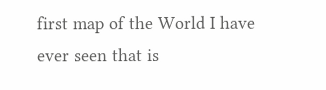first map of the World I have ever seen that is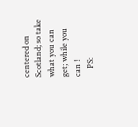centered on Scotland; so take what you can get; while you can !
    PS: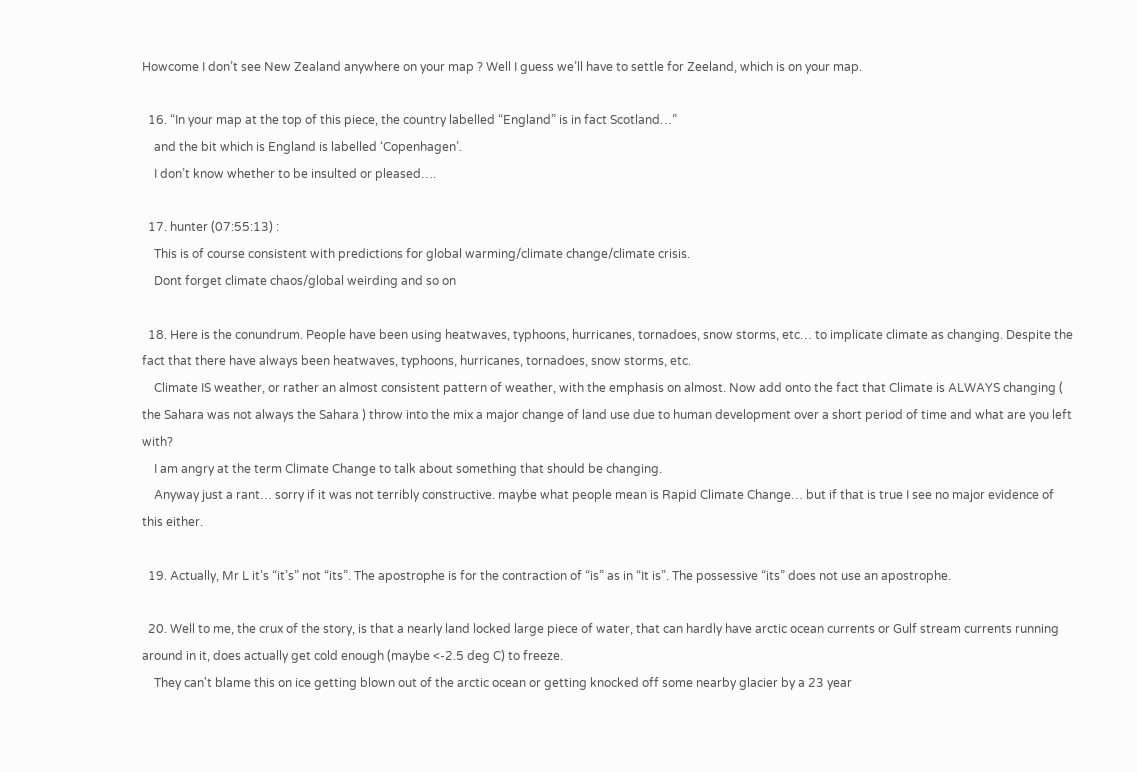Howcome I don’t see New Zealand anywhere on your map ? Well I guess we’ll have to settle for Zeeland, which is on your map.

  16. “In your map at the top of this piece, the country labelled “England” is in fact Scotland…”
    and the bit which is England is labelled ‘Copenhagen’.
    I don’t know whether to be insulted or pleased….

  17. hunter (07:55:13) :
    This is of course consistent with predictions for global warming/climate change/climate crisis.
    Dont forget climate chaos/global weirding and so on

  18. Here is the conundrum. People have been using heatwaves, typhoons, hurricanes, tornadoes, snow storms, etc… to implicate climate as changing. Despite the fact that there have always been heatwaves, typhoons, hurricanes, tornadoes, snow storms, etc.
    Climate IS weather, or rather an almost consistent pattern of weather, with the emphasis on almost. Now add onto the fact that Climate is ALWAYS changing ( the Sahara was not always the Sahara ) throw into the mix a major change of land use due to human development over a short period of time and what are you left with?
    I am angry at the term Climate Change to talk about something that should be changing.
    Anyway just a rant… sorry if it was not terribly constructive. maybe what people mean is Rapid Climate Change… but if that is true I see no major evidence of this either.

  19. Actually, Mr L it’s “it’s” not “its”. The apostrophe is for the contraction of “is” as in “It is”. The possessive “its” does not use an apostrophe.

  20. Well to me, the crux of the story, is that a nearly land locked large piece of water, that can hardly have arctic ocean currents or Gulf stream currents running around in it, does actually get cold enough (maybe <-2.5 deg C) to freeze.
    They can't blame this on ice getting blown out of the arctic ocean or getting knocked off some nearby glacier by a 23 year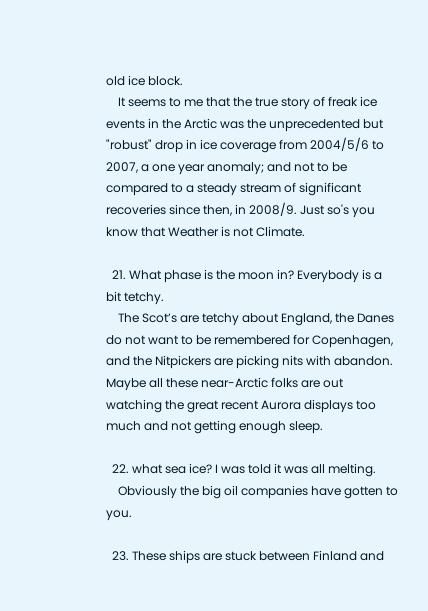old ice block.
    It seems to me that the true story of freak ice events in the Arctic was the unprecedented but "robust" drop in ice coverage from 2004/5/6 to 2007, a one year anomaly; and not to be compared to a steady stream of significant recoveries since then, in 2008/9. Just so's you know that Weather is not Climate.

  21. What phase is the moon in? Everybody is a bit tetchy.
    The Scot’s are tetchy about England, the Danes do not want to be remembered for Copenhagen, and the Nitpickers are picking nits with abandon. Maybe all these near-Arctic folks are out watching the great recent Aurora displays too much and not getting enough sleep.

  22. what sea ice? I was told it was all melting.
    Obviously the big oil companies have gotten to you.

  23. These ships are stuck between Finland and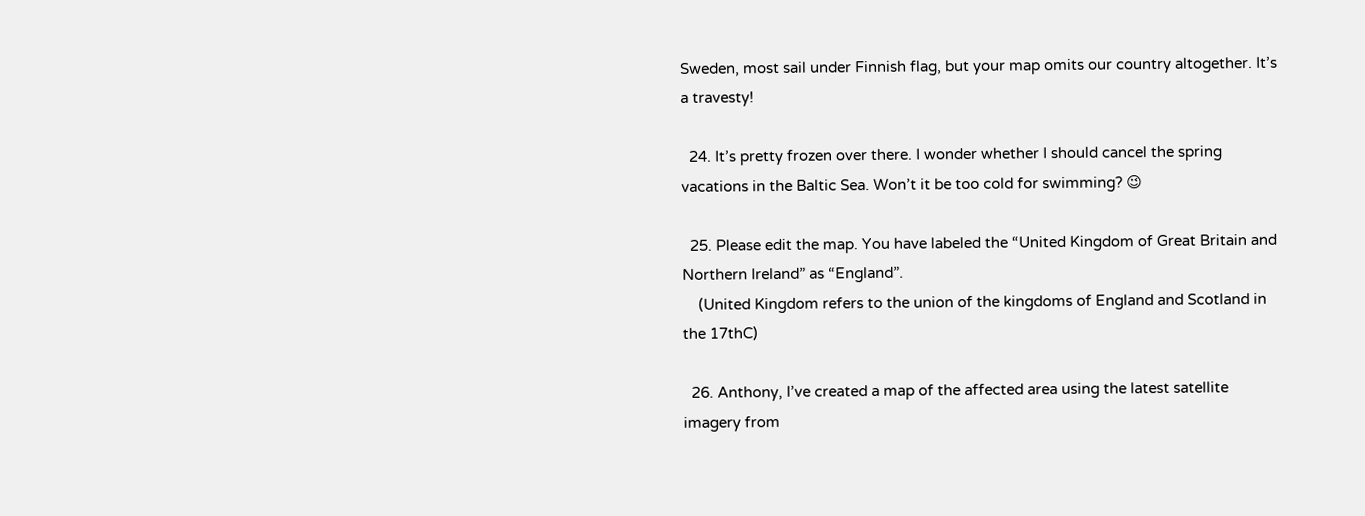Sweden, most sail under Finnish flag, but your map omits our country altogether. It’s a travesty!

  24. It’s pretty frozen over there. I wonder whether I should cancel the spring vacations in the Baltic Sea. Won’t it be too cold for swimming? 😉

  25. Please edit the map. You have labeled the “United Kingdom of Great Britain and Northern Ireland” as “England”.
    (United Kingdom refers to the union of the kingdoms of England and Scotland in the 17thC)

  26. Anthony, I’ve created a map of the affected area using the latest satellite imagery from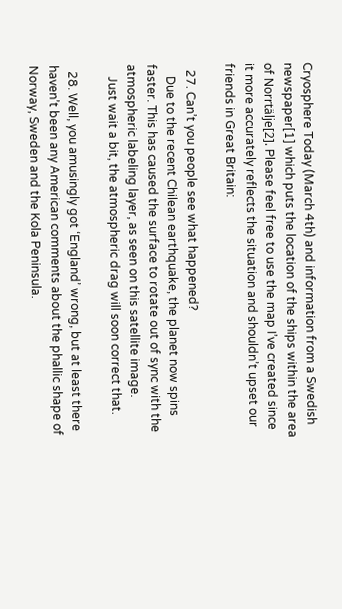Cryosphere Today (March 4th) and information from a Swedish newspaper[1] which puts the location of the ships within the area of Norrtälje[2]. Please feel free to use the map I’ve created since it more accurately reflects the situation and shouldn’t upset our friends in Great Britain:

  27. Can’t you people see what happened?
    Due to the recent Chilean earthquake, the planet now spins faster. This has caused the surface to rotate out of sync with the atmospheric labeling layer, as seen on this satellite image.
    Just wait a bit, the atmospheric drag will soon correct that.

  28. Well, you amusingly got ‘England’ wrong, but at least there haven’t been any American comments about the phallic shape of Norway, Sweden and the Kola Peninsula.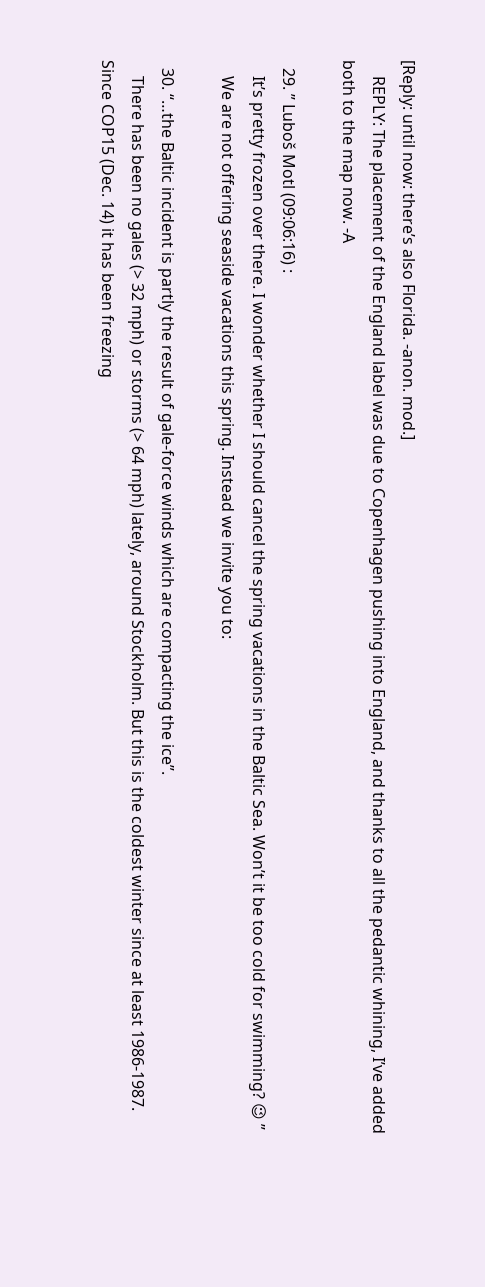[Reply: until now: there’s also Florida. -anon. mod.]
    REPLY: The placement of the England label was due to Copenhagen pushing into England, and thanks to all the pedantic whining, I’ve added both to the map now. -A

  29. ” Luboš Motl (09:06:16) :
    It’s pretty frozen over there. I wonder whether I should cancel the spring vacations in the Baltic Sea. Won’t it be too cold for swimming? 😉 ”
    We are not offering seaside vacations this spring. Instead we invite you to:

  30. “…the Baltic incident is partly the result of gale-force winds which are compacting the ice”.
    There has been no gales (> 32 mph) or storms (> 64 mph) lately, around Stockholm. But this is the coldest winter since at least 1986-1987. Since COP15 (Dec. 14) it has been freezing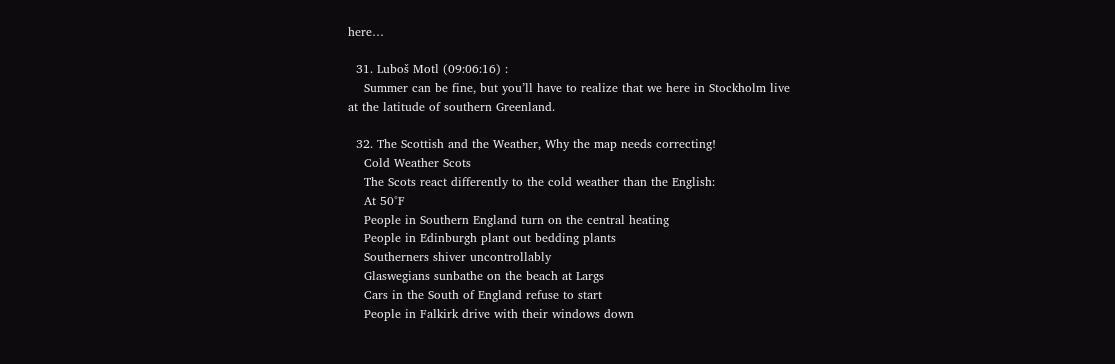here…

  31. Luboš Motl (09:06:16) :
    Summer can be fine, but you’ll have to realize that we here in Stockholm live at the latitude of southern Greenland.

  32. The Scottish and the Weather, Why the map needs correcting!
    Cold Weather Scots
    The Scots react differently to the cold weather than the English:
    At 50°F
    People in Southern England turn on the central heating
    People in Edinburgh plant out bedding plants
    Southerners shiver uncontrollably
    Glaswegians sunbathe on the beach at Largs
    Cars in the South of England refuse to start
    People in Falkirk drive with their windows down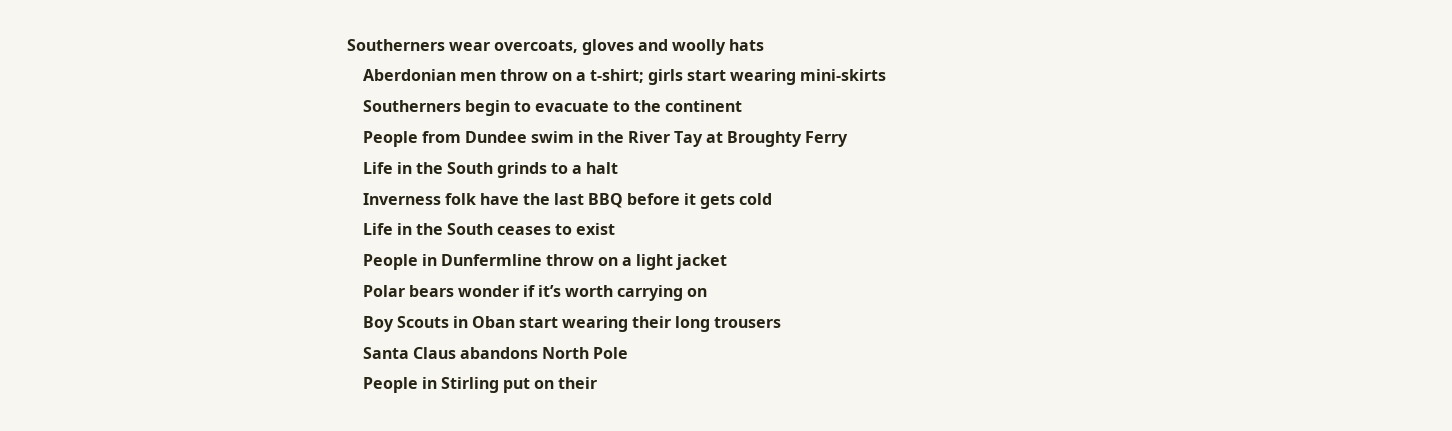Southerners wear overcoats, gloves and woolly hats
    Aberdonian men throw on a t-shirt; girls start wearing mini-skirts
    Southerners begin to evacuate to the continent
    People from Dundee swim in the River Tay at Broughty Ferry
    Life in the South grinds to a halt
    Inverness folk have the last BBQ before it gets cold
    Life in the South ceases to exist
    People in Dunfermline throw on a light jacket
    Polar bears wonder if it’s worth carrying on
    Boy Scouts in Oban start wearing their long trousers
    Santa Claus abandons North Pole
    People in Stirling put on their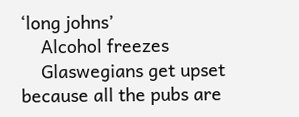‘long johns’
    Alcohol freezes
    Glaswegians get upset because all the pubs are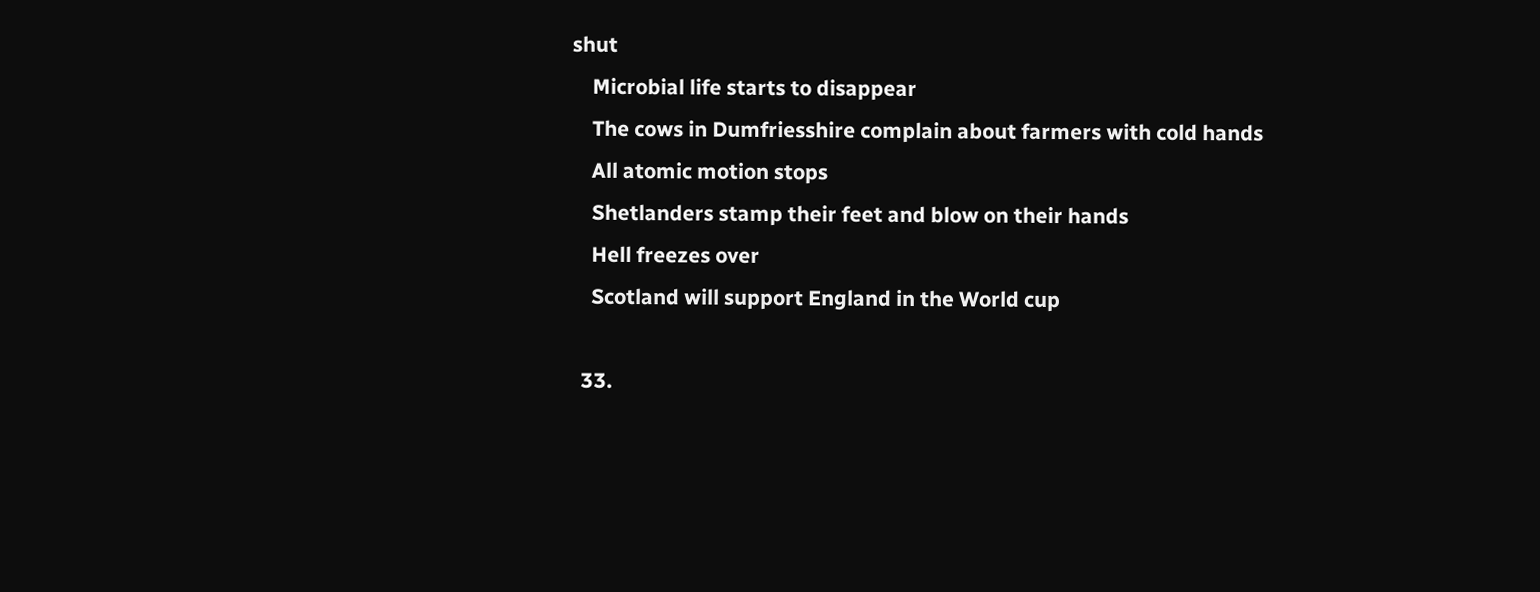shut
    Microbial life starts to disappear
    The cows in Dumfriesshire complain about farmers with cold hands
    All atomic motion stops
    Shetlanders stamp their feet and blow on their hands
    Hell freezes over
    Scotland will support England in the World cup

  33.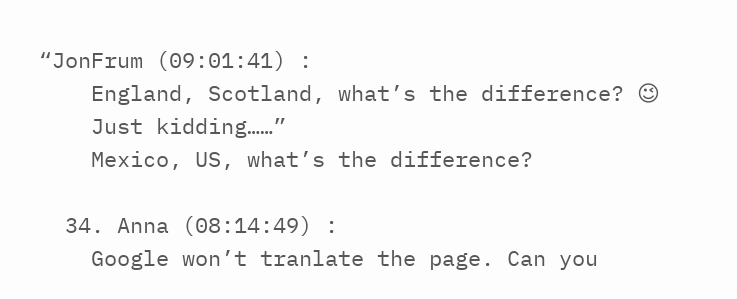“JonFrum (09:01:41) :
    England, Scotland, what’s the difference? 😉
    Just kidding……”
    Mexico, US, what’s the difference?

  34. Anna (08:14:49) :
    Google won’t tranlate the page. Can you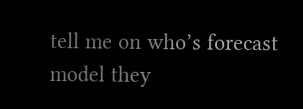tell me on who’s forecast model they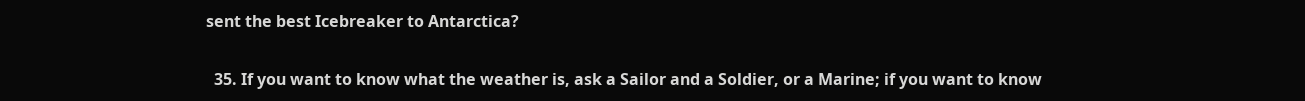sent the best Icebreaker to Antarctica?

  35. If you want to know what the weather is, ask a Sailor and a Soldier, or a Marine; if you want to know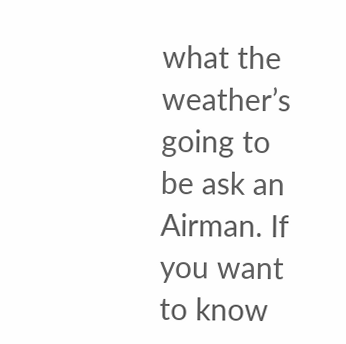what the weather’s going to be ask an Airman. If you want to know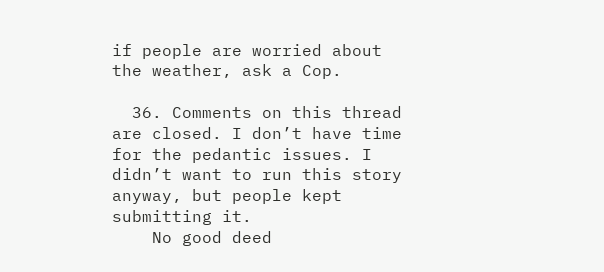if people are worried about the weather, ask a Cop.

  36. Comments on this thread are closed. I don’t have time for the pedantic issues. I didn’t want to run this story anyway, but people kept submitting it.
    No good deed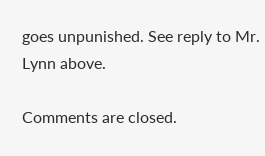goes unpunished. See reply to Mr. Lynn above.

Comments are closed.